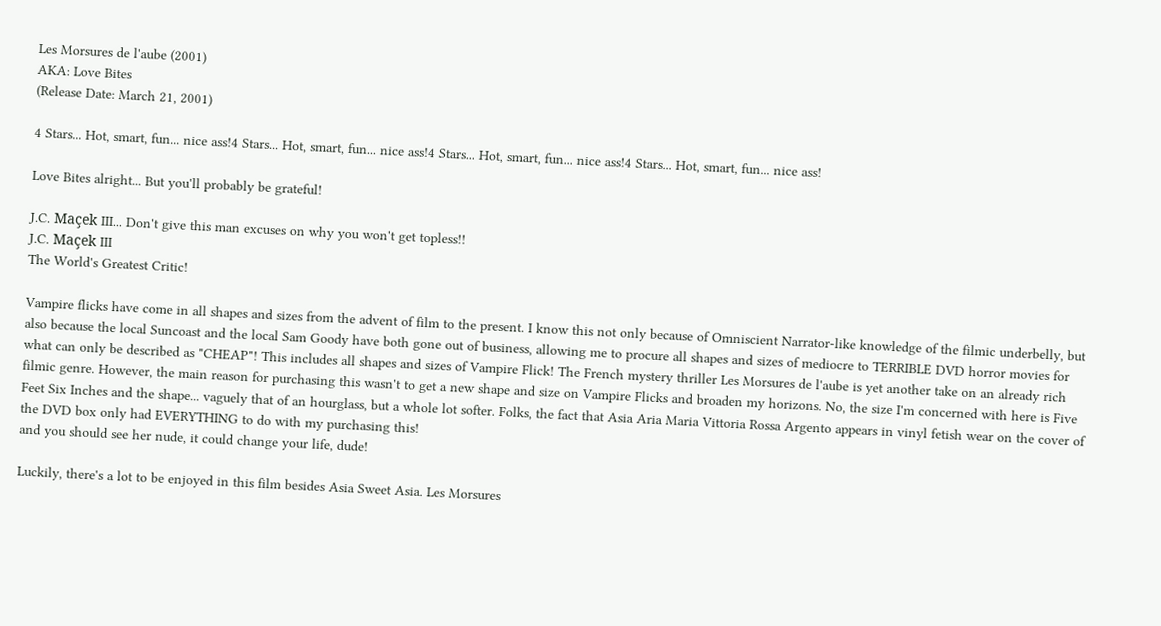Les Morsures de l'aube (2001)
AKA: Love Bites
(Release Date: March 21, 2001)

4 Stars... Hot, smart, fun... nice ass!4 Stars... Hot, smart, fun... nice ass!4 Stars... Hot, smart, fun... nice ass!4 Stars... Hot, smart, fun... nice ass!

Love Bites alright... But you'll probably be grateful!

J.C. Maçek III... Don't give this man excuses on why you won't get topless!!
J.C. Maçek III
The World's Greatest Critic!

Vampire flicks have come in all shapes and sizes from the advent of film to the present. I know this not only because of Omniscient Narrator-like knowledge of the filmic underbelly, but also because the local Suncoast and the local Sam Goody have both gone out of business, allowing me to procure all shapes and sizes of mediocre to TERRIBLE DVD horror movies for what can only be described as "CHEAP"! This includes all shapes and sizes of Vampire Flick! The French mystery thriller Les Morsures de l'aube is yet another take on an already rich filmic genre. However, the main reason for purchasing this wasn't to get a new shape and size on Vampire Flicks and broaden my horizons. No, the size I'm concerned with here is Five Feet Six Inches and the shape... vaguely that of an hourglass, but a whole lot softer. Folks, the fact that Asia Aria Maria Vittoria Rossa Argento appears in vinyl fetish wear on the cover of the DVD box only had EVERYTHING to do with my purchasing this!
and you should see her nude, it could change your life, dude!

Luckily, there's a lot to be enjoyed in this film besides Asia Sweet Asia. Les Morsures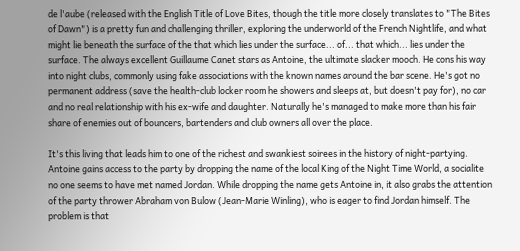de l'aube (released with the English Title of Love Bites, though the title more closely translates to "The Bites of Dawn") is a pretty fun and challenging thriller, exploring the underworld of the French Nightlife, and what might lie beneath the surface of the that which lies under the surface... of... that which... lies under the surface. The always excellent Guillaume Canet stars as Antoine, the ultimate slacker mooch. He cons his way into night clubs, commonly using fake associations with the known names around the bar scene. He's got no permanent address (save the health-club locker room he showers and sleeps at, but doesn't pay for), no car and no real relationship with his ex-wife and daughter. Naturally he's managed to make more than his fair share of enemies out of bouncers, bartenders and club owners all over the place.

It's this living that leads him to one of the richest and swankiest soirees in the history of night-partying. Antoine gains access to the party by dropping the name of the local King of the Night Time World, a socialite no one seems to have met named Jordan. While dropping the name gets Antoine in, it also grabs the attention of the party thrower Abraham von Bulow (Jean-Marie Winling), who is eager to find Jordan himself. The problem is that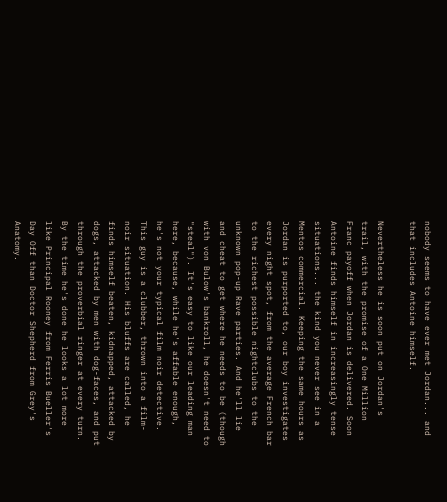nobody seems to have ever met Jordan... and that includes Antoine himself.

Nevertheless he is soon put on Jordan's trail, with the promise of a One Million Franc payoff when Jordan is delivered. Soon Antoine finds himself in increasingly tense situations... the kind you never see in a Mentos commercial. Keeping the same hours as Jordan is purported to, our boy investigates every night spot, from the average French bar to the richest possible nightclubs to the unknown pop-up Rave parties. And he'll lie and cheat to get where he needs to be (though with von Bulow's bankroll, he doesn't need to "steal"). It's easy to like our leading man here, because, while he's affable enough, he's not your typical film noir detective. This guy is a clubber, thrown into a film-noir situation. His bluffs are called, he finds himself beaten, kidnapped, attacked by dogs, attacked by men with dog-faces, and put through the proverbial ringer at every turn. By the time he's done he looks a lot more like Principal Rooney from Ferris Bueller's Day Off than Doctor Shepherd from Grey's Anatomy.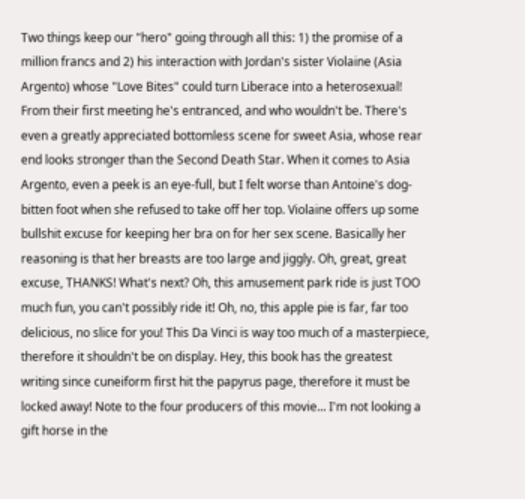Two things keep our "hero" going through all this: 1) the promise of a million francs and 2) his interaction with Jordan's sister Violaine (Asia Argento) whose "Love Bites" could turn Liberace into a heterosexual! From their first meeting he's entranced, and who wouldn't be. There's even a greatly appreciated bottomless scene for sweet Asia, whose rear end looks stronger than the Second Death Star. When it comes to Asia Argento, even a peek is an eye-full, but I felt worse than Antoine's dog-bitten foot when she refused to take off her top. Violaine offers up some bullshit excuse for keeping her bra on for her sex scene. Basically her reasoning is that her breasts are too large and jiggly. Oh, great, great excuse, THANKS! What's next? Oh, this amusement park ride is just TOO much fun, you can't possibly ride it! Oh, no, this apple pie is far, far too delicious, no slice for you! This Da Vinci is way too much of a masterpiece, therefore it shouldn't be on display. Hey, this book has the greatest writing since cuneiform first hit the papyrus page, therefore it must be locked away! Note to the four producers of this movie... I'm not looking a gift horse in the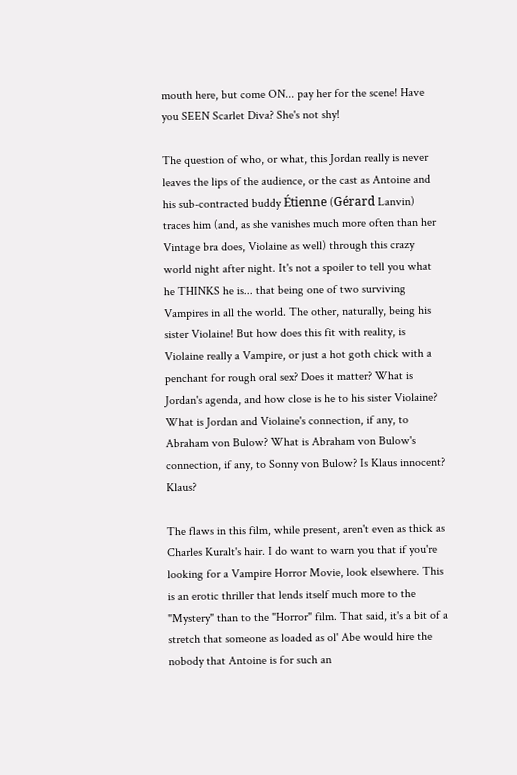mouth here, but come ON... pay her for the scene! Have you SEEN Scarlet Diva? She's not shy!

The question of who, or what, this Jordan really is never leaves the lips of the audience, or the cast as Antoine and his sub-contracted buddy Étienne (Gérard Lanvin) traces him (and, as she vanishes much more often than her Vintage bra does, Violaine as well) through this crazy world night after night. It's not a spoiler to tell you what he THINKS he is... that being one of two surviving Vampires in all the world. The other, naturally, being his sister Violaine! But how does this fit with reality, is Violaine really a Vampire, or just a hot goth chick with a penchant for rough oral sex? Does it matter? What is Jordan's agenda, and how close is he to his sister Violaine? What is Jordan and Violaine's connection, if any, to Abraham von Bulow? What is Abraham von Bulow's connection, if any, to Sonny von Bulow? Is Klaus innocent? Klaus?

The flaws in this film, while present, aren't even as thick as Charles Kuralt's hair. I do want to warn you that if you're looking for a Vampire Horror Movie, look elsewhere. This is an erotic thriller that lends itself much more to the "Mystery" than to the "Horror" film. That said, it's a bit of a stretch that someone as loaded as ol' Abe would hire the nobody that Antoine is for such an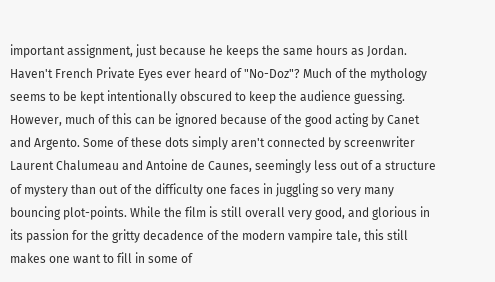important assignment, just because he keeps the same hours as Jordan. Haven't French Private Eyes ever heard of "No-Doz"? Much of the mythology seems to be kept intentionally obscured to keep the audience guessing. However, much of this can be ignored because of the good acting by Canet and Argento. Some of these dots simply aren't connected by screenwriter Laurent Chalumeau and Antoine de Caunes, seemingly less out of a structure of mystery than out of the difficulty one faces in juggling so very many bouncing plot-points. While the film is still overall very good, and glorious in its passion for the gritty decadence of the modern vampire tale, this still makes one want to fill in some of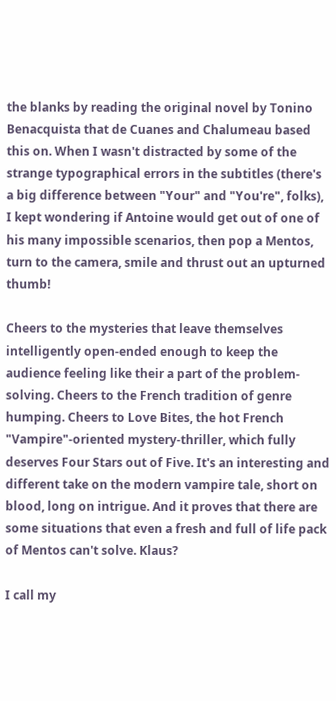the blanks by reading the original novel by Tonino Benacquista that de Cuanes and Chalumeau based this on. When I wasn't distracted by some of the strange typographical errors in the subtitles (there's a big difference between "Your" and "You're", folks), I kept wondering if Antoine would get out of one of his many impossible scenarios, then pop a Mentos, turn to the camera, smile and thrust out an upturned thumb!

Cheers to the mysteries that leave themselves intelligently open-ended enough to keep the audience feeling like their a part of the problem-solving. Cheers to the French tradition of genre humping. Cheers to Love Bites, the hot French "Vampire"-oriented mystery-thriller, which fully deserves Four Stars out of Five. It's an interesting and different take on the modern vampire tale, short on blood, long on intrigue. And it proves that there are some situations that even a fresh and full of life pack of Mentos can't solve. Klaus?

I call my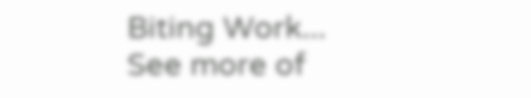Biting Work...
See more of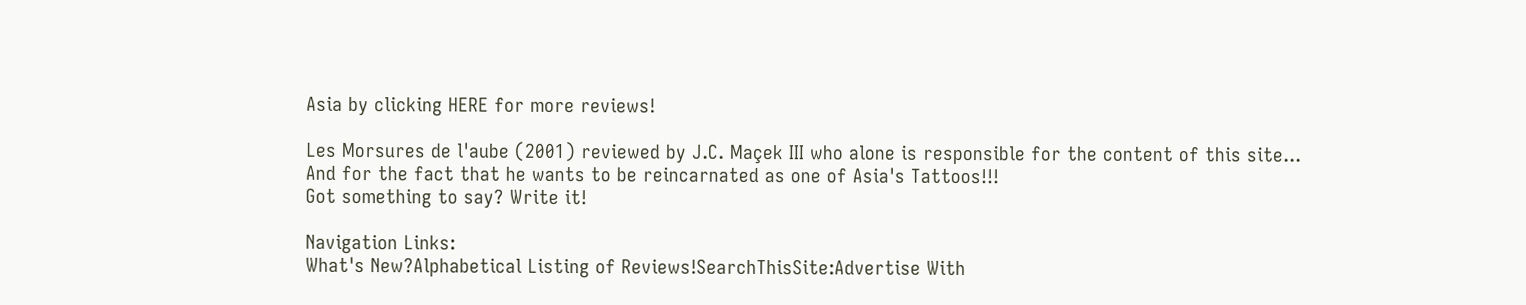Asia by clicking HERE for more reviews!

Les Morsures de l'aube (2001) reviewed by J.C. Maçek III who alone is responsible for the content of this site... And for the fact that he wants to be reincarnated as one of Asia's Tattoos!!!
Got something to say? Write it!

Navigation Links:
What's New?Alphabetical Listing of Reviews!SearchThisSite:Advertise With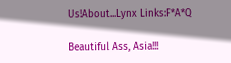Us!About...Lynx Links:F*A*Q

Beautiful Ass, Asia!!!